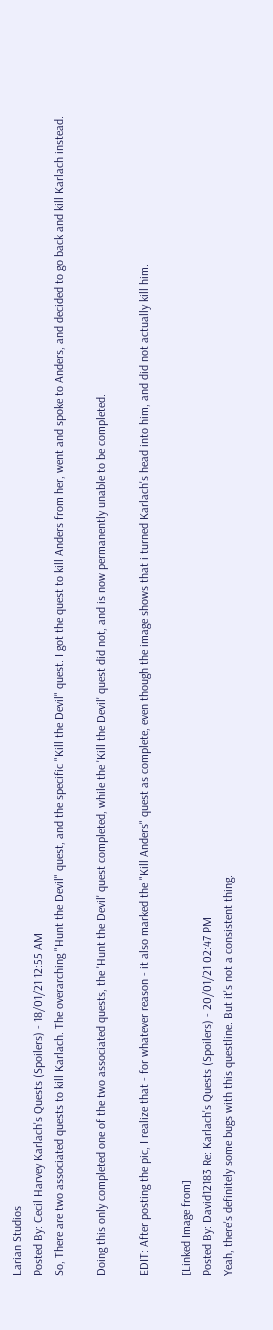Larian Studios
Posted By: Cecil Harvey Karlach's Quests (Spoilers) - 18/01/21 12:55 AM
So, There are two associated quests to kill Karlach. The overarching "Hunt the Devil" quest, and the specific "Kill the Devil" quest. I got the quest to kill Anders from her, went and spoke to Anders, and decided to go back and kill Karlach instead.

Doing this only completed one of the two associated quests, the 'Hunt the Devil' quest completed, while the 'Kill the Devil' quest did not, and is now permanently unable to be completed.

EDIT: After posting the pic, I realize that - for whatever reason - it also marked the "Kill Anders" quest as complete, even though the image shows that i turned Karlach's head into him, and did not actually kill him.

[Linked Image from]
Posted By: David12183 Re: Karlach's Quests (Spoilers) - 20/01/21 02:47 PM
Yeah, there's definitely some bugs with this questline. But it's not a consistent thing.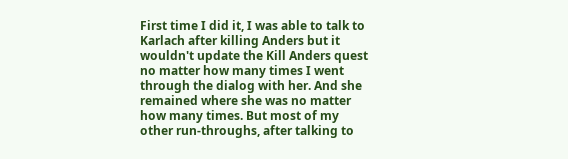First time I did it, I was able to talk to Karlach after killing Anders but it wouldn't update the Kill Anders quest no matter how many times I went through the dialog with her. And she remained where she was no matter how many times. But most of my other run-throughs, after talking to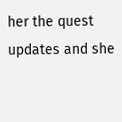her the quest updates and she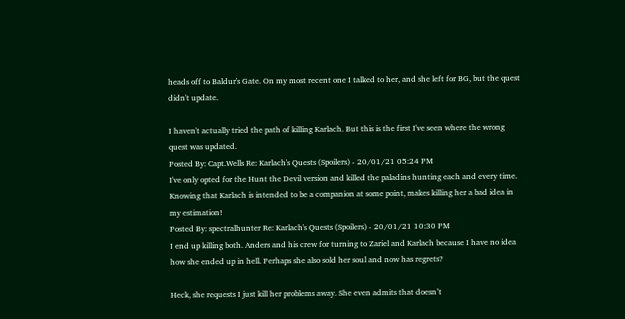heads off to Baldur's Gate. On my most recent one I talked to her, and she left for BG, but the quest didn't update.

I haven't actually tried the path of killing Karlach. But this is the first I've seen where the wrong quest was updated.
Posted By: Capt.Wells Re: Karlach's Quests (Spoilers) - 20/01/21 05:24 PM
I've only opted for the Hunt the Devil version and killed the paladins hunting each and every time. Knowing that Karlach is intended to be a companion at some point, makes killing her a bad idea in my estimation!
Posted By: spectralhunter Re: Karlach's Quests (Spoilers) - 20/01/21 10:30 PM
I end up killing both. Anders and his crew for turning to Zariel and Karlach because I have no idea how she ended up in hell. Perhaps she also sold her soul and now has regrets?

Heck, she requests I just kill her problems away. She even admits that doesn’t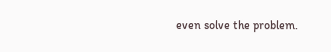even solve the problem.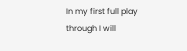In my first full play through I will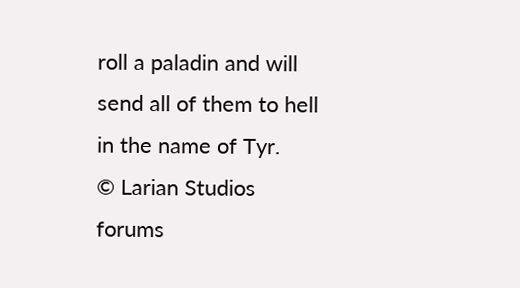roll a paladin and will send all of them to hell in the name of Tyr.
© Larian Studios forums